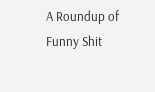A Roundup of Funny Shit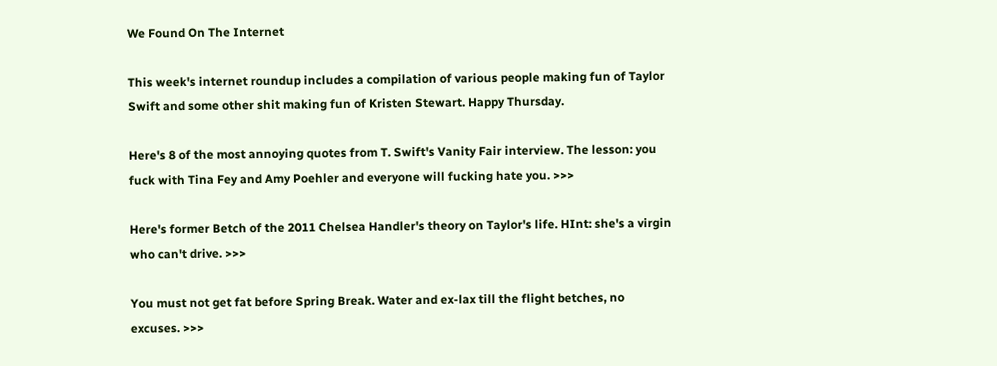We Found On The Internet

This week's internet roundup includes a compilation of various people making fun of Taylor Swift and some other shit making fun of Kristen Stewart. Happy Thursday.

Here's 8 of the most annoying quotes from T. Swift's Vanity Fair interview. The lesson: you fuck with Tina Fey and Amy Poehler and everyone will fucking hate you. >>>

Here's former Betch of the 2011 Chelsea Handler's theory on Taylor's life. HInt: she's a virgin who can't drive. >>>

You must not get fat before Spring Break. Water and ex-lax till the flight betches, no excuses. >>>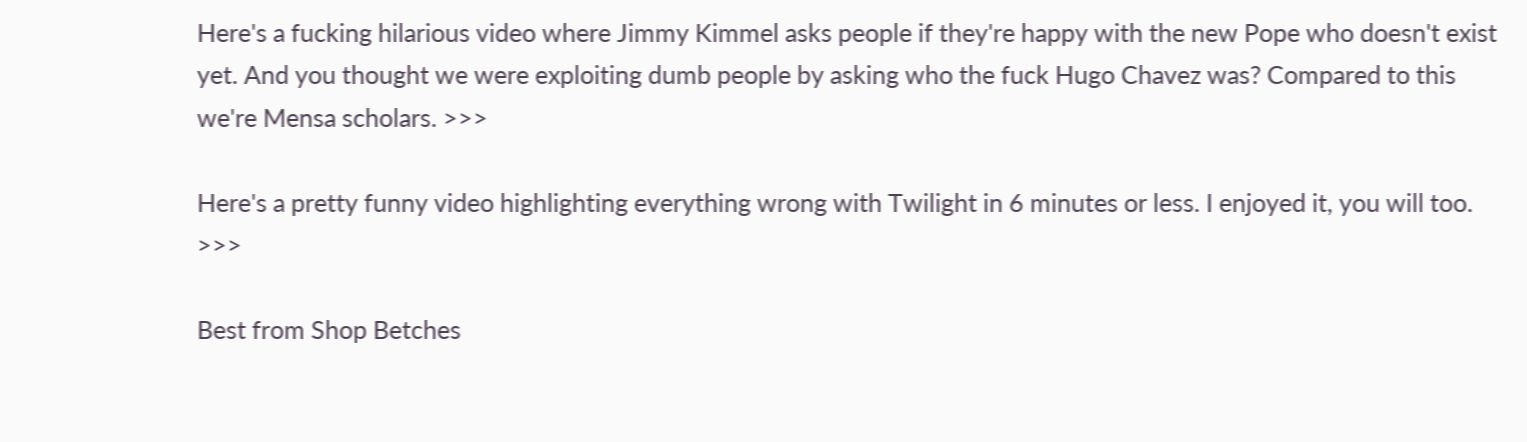Here's a fucking hilarious video where Jimmy Kimmel asks people if they're happy with the new Pope who doesn't exist yet. And you thought we were exploiting dumb people by asking who the fuck Hugo Chavez was? Compared to this we're Mensa scholars. >>>

Here's a pretty funny video highlighting everything wrong with Twilight in 6 minutes or less. I enjoyed it, you will too. >>>

Best from Shop Betches